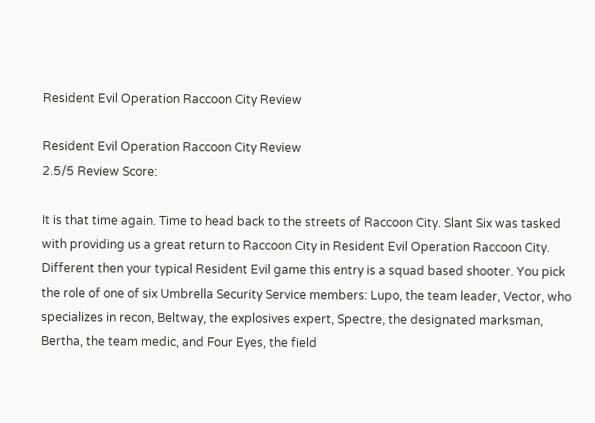Resident Evil Operation Raccoon City Review

Resident Evil Operation Raccoon City Review
2.5/5 Review Score:

It is that time again. Time to head back to the streets of Raccoon City. Slant Six was tasked with providing us a great return to Raccoon City in Resident Evil Operation Raccoon City. Different then your typical Resident Evil game this entry is a squad based shooter. You pick the role of one of six Umbrella Security Service members: Lupo, the team leader, Vector, who specializes in recon, Beltway, the explosives expert, Spectre, the designated marksman, Bertha, the team medic, and Four Eyes, the field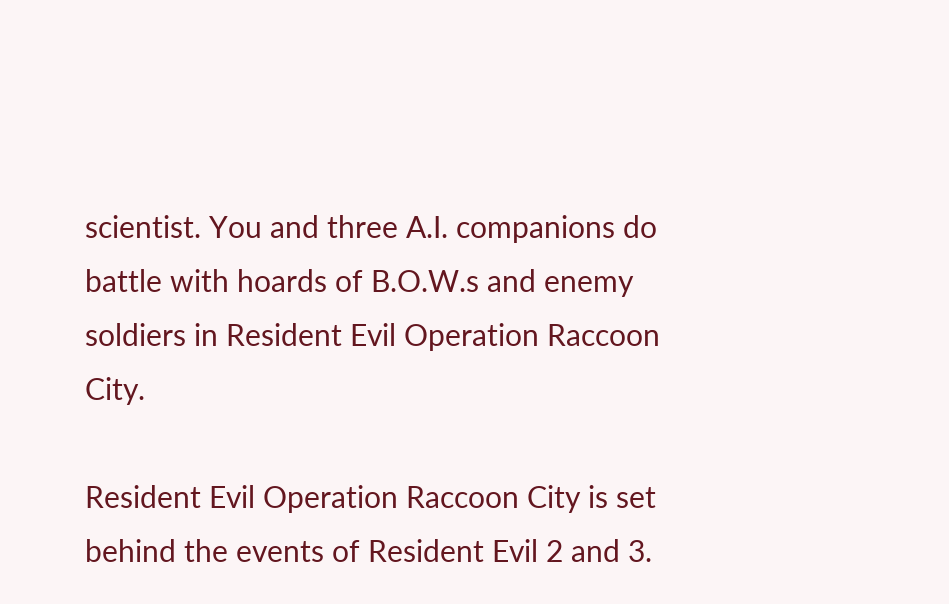scientist. You and three A.I. companions do battle with hoards of B.O.W.s and enemy soldiers in Resident Evil Operation Raccoon City.

Resident Evil Operation Raccoon City is set behind the events of Resident Evil 2 and 3.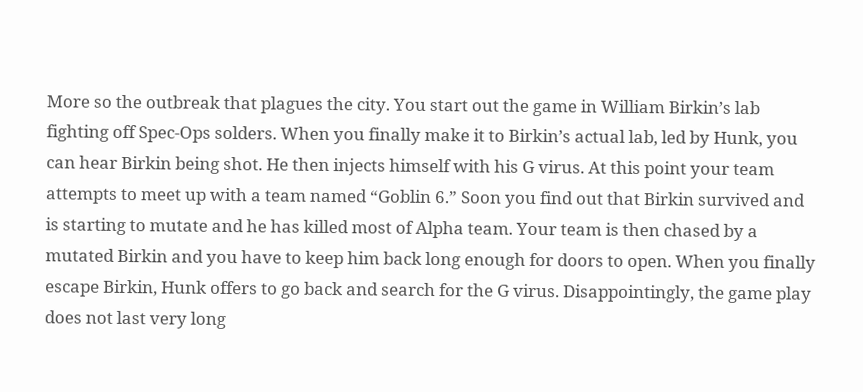More so the outbreak that plagues the city. You start out the game in William Birkin’s lab fighting off Spec-Ops solders. When you finally make it to Birkin’s actual lab, led by Hunk, you can hear Birkin being shot. He then injects himself with his G virus. At this point your team attempts to meet up with a team named “Goblin 6.” Soon you find out that Birkin survived and is starting to mutate and he has killed most of Alpha team. Your team is then chased by a mutated Birkin and you have to keep him back long enough for doors to open. When you finally escape Birkin, Hunk offers to go back and search for the G virus. Disappointingly, the game play does not last very long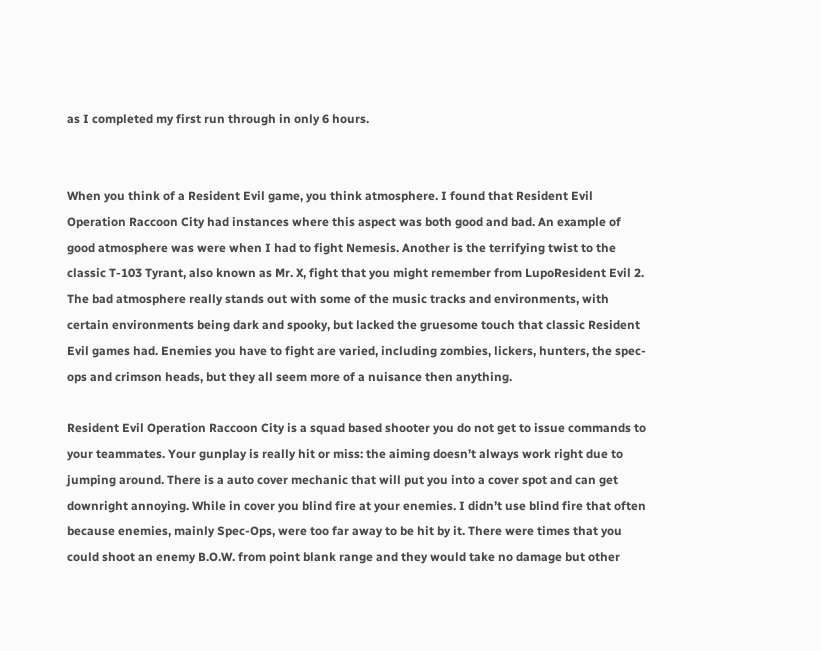as I completed my first run through in only 6 hours.


When you think of a Resident Evil game, you think atmosphere. I found that Resident Evil Operation Raccoon City had instances where this aspect was both good and bad. An example of good atmosphere was were when I had to fight Nemesis. Another is the terrifying twist to the classic T-103 Tyrant, also known as Mr. X, fight that you might remember from LupoResident Evil 2. The bad atmosphere really stands out with some of the music tracks and environments, with certain environments being dark and spooky, but lacked the gruesome touch that classic Resident Evil games had. Enemies you have to fight are varied, including zombies, lickers, hunters, the spec-ops and crimson heads, but they all seem more of a nuisance then anything.

Resident Evil Operation Raccoon City is a squad based shooter you do not get to issue commands to your teammates. Your gunplay is really hit or miss: the aiming doesn’t always work right due to jumping around. There is a auto cover mechanic that will put you into a cover spot and can get downright annoying. While in cover you blind fire at your enemies. I didn’t use blind fire that often because enemies, mainly Spec-Ops, were too far away to be hit by it. There were times that you could shoot an enemy B.O.W. from point blank range and they would take no damage but other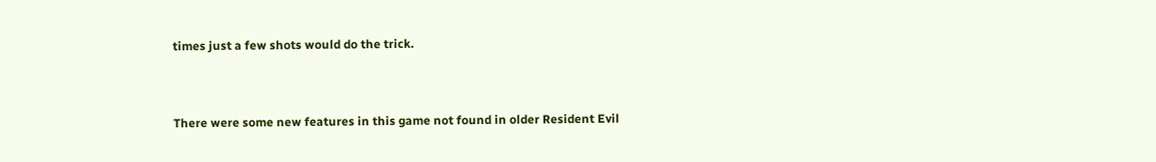times just a few shots would do the trick.


There were some new features in this game not found in older Resident Evil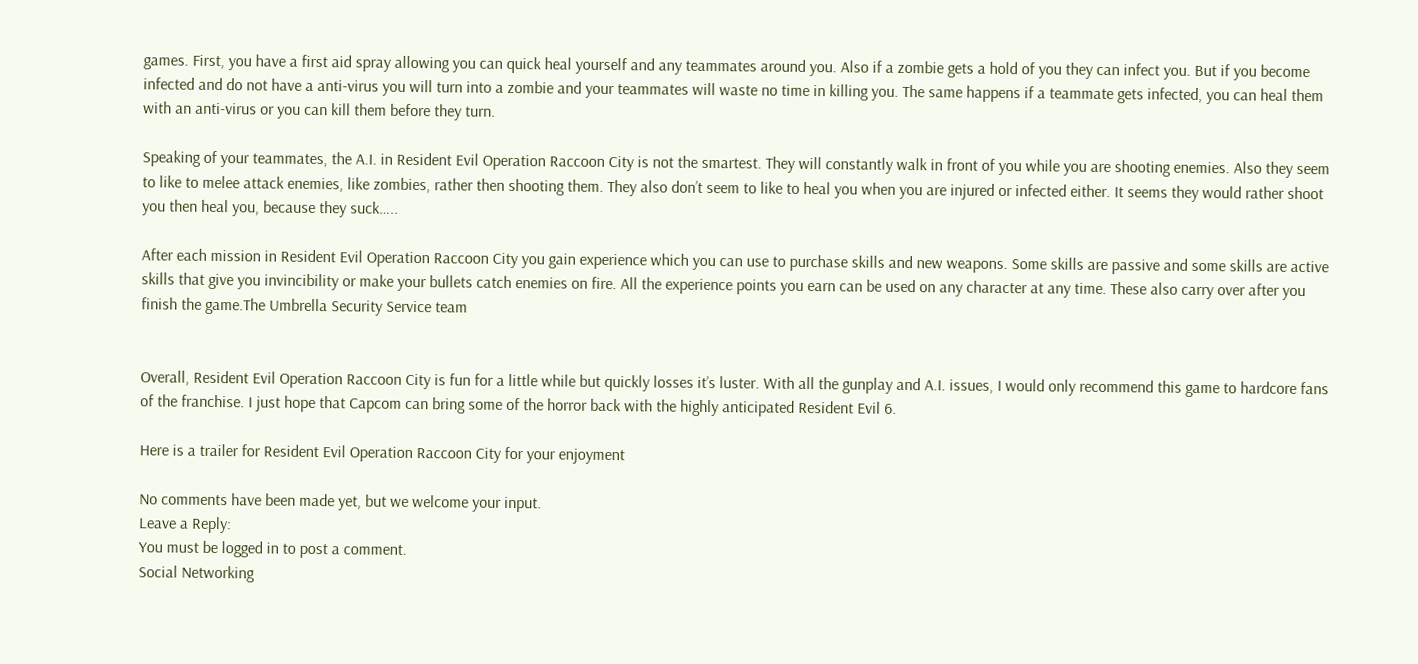games. First, you have a first aid spray allowing you can quick heal yourself and any teammates around you. Also if a zombie gets a hold of you they can infect you. But if you become infected and do not have a anti-virus you will turn into a zombie and your teammates will waste no time in killing you. The same happens if a teammate gets infected, you can heal them with an anti-virus or you can kill them before they turn.

Speaking of your teammates, the A.I. in Resident Evil Operation Raccoon City is not the smartest. They will constantly walk in front of you while you are shooting enemies. Also they seem to like to melee attack enemies, like zombies, rather then shooting them. They also don’t seem to like to heal you when you are injured or infected either. It seems they would rather shoot you then heal you, because they suck…..

After each mission in Resident Evil Operation Raccoon City you gain experience which you can use to purchase skills and new weapons. Some skills are passive and some skills are active skills that give you invincibility or make your bullets catch enemies on fire. All the experience points you earn can be used on any character at any time. These also carry over after you finish the game.The Umbrella Security Service team


Overall, Resident Evil Operation Raccoon City is fun for a little while but quickly losses it’s luster. With all the gunplay and A.I. issues, I would only recommend this game to hardcore fans of the franchise. I just hope that Capcom can bring some of the horror back with the highly anticipated Resident Evil 6.

Here is a trailer for Resident Evil Operation Raccoon City for your enjoyment

No comments have been made yet, but we welcome your input.
Leave a Reply:
You must be logged in to post a comment.
Social Networking